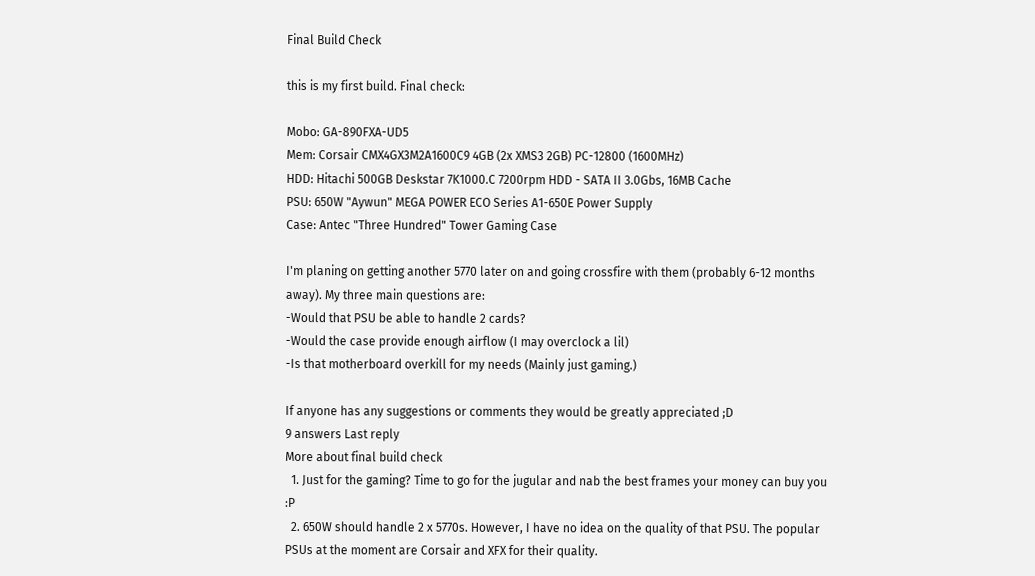Final Build Check

this is my first build. Final check:

Mobo: GA-890FXA-UD5
Mem: Corsair CMX4GX3M2A1600C9 4GB (2x XMS3 2GB) PC-12800 (1600MHz)
HDD: Hitachi 500GB Deskstar 7K1000.C 7200rpm HDD - SATA II 3.0Gbs, 16MB Cache
PSU: 650W "Aywun" MEGA POWER ECO Series A1-650E Power Supply
Case: Antec "Three Hundred" Tower Gaming Case

I'm planing on getting another 5770 later on and going crossfire with them (probably 6-12 months away). My three main questions are:
-Would that PSU be able to handle 2 cards?
-Would the case provide enough airflow (I may overclock a lil)
-Is that motherboard overkill for my needs (Mainly just gaming.)

If anyone has any suggestions or comments they would be greatly appreciated ;D
9 answers Last reply
More about final build check
  1. Just for the gaming? Time to go for the jugular and nab the best frames your money can buy you :P
  2. 650W should handle 2 x 5770s. However, I have no idea on the quality of that PSU. The popular PSUs at the moment are Corsair and XFX for their quality.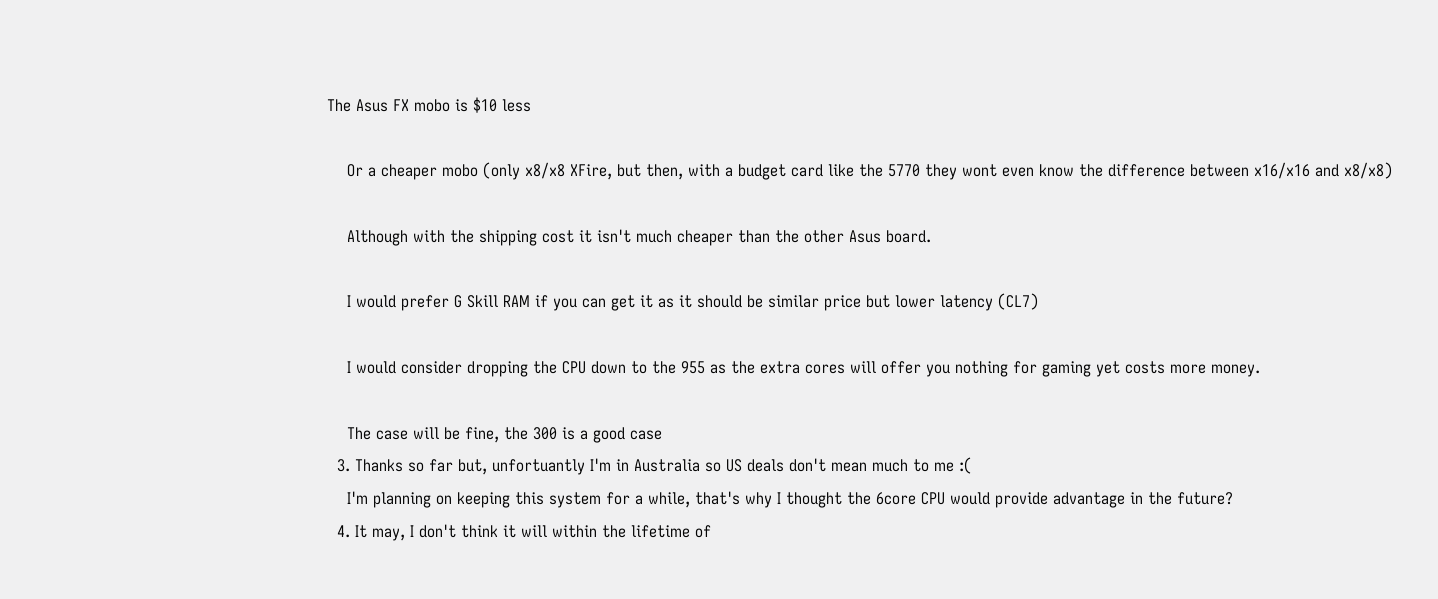The Asus FX mobo is $10 less

    Or a cheaper mobo (only x8/x8 XFire, but then, with a budget card like the 5770 they wont even know the difference between x16/x16 and x8/x8)

    Although with the shipping cost it isn't much cheaper than the other Asus board.

    I would prefer G Skill RAM if you can get it as it should be similar price but lower latency (CL7)

    I would consider dropping the CPU down to the 955 as the extra cores will offer you nothing for gaming yet costs more money.

    The case will be fine, the 300 is a good case
  3. Thanks so far but, unfortuantly I'm in Australia so US deals don't mean much to me :(
    I'm planning on keeping this system for a while, that's why I thought the 6core CPU would provide advantage in the future?
  4. It may, I don't think it will within the lifetime of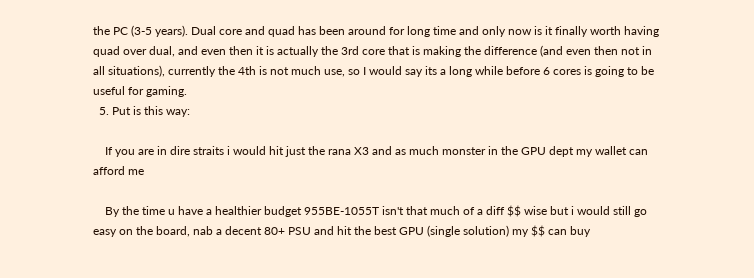the PC (3-5 years). Dual core and quad has been around for long time and only now is it finally worth having quad over dual, and even then it is actually the 3rd core that is making the difference (and even then not in all situations), currently the 4th is not much use, so I would say its a long while before 6 cores is going to be useful for gaming.
  5. Put is this way:

    If you are in dire straits i would hit just the rana X3 and as much monster in the GPU dept my wallet can afford me

    By the time u have a healthier budget 955BE-1055T isn't that much of a diff $$ wise but i would still go easy on the board, nab a decent 80+ PSU and hit the best GPU (single solution) my $$ can buy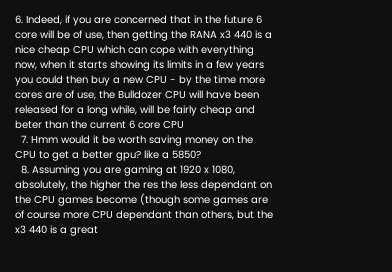6. Indeed, if you are concerned that in the future 6 core will be of use, then getting the RANA x3 440 is a nice cheap CPU which can cope with everything now, when it starts showing its limits in a few years you could then buy a new CPU - by the time more cores are of use, the Bulldozer CPU will have been released for a long while, will be fairly cheap and beter than the current 6 core CPU
  7. Hmm would it be worth saving money on the CPU to get a better gpu? like a 5850?
  8. Assuming you are gaming at 1920 x 1080, absolutely, the higher the res the less dependant on the CPU games become (though some games are of course more CPU dependant than others, but the x3 440 is a great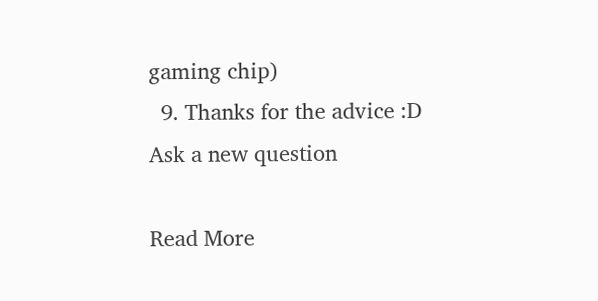gaming chip)
  9. Thanks for the advice :D
Ask a new question

Read More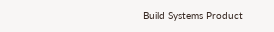Build Systems Product